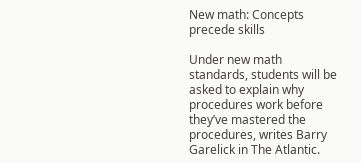New math: Concepts precede skills

Under new math standards, students will be asked to explain why procedures work before they’ve mastered the  procedures, writes Barry Garelick in The Atlantic.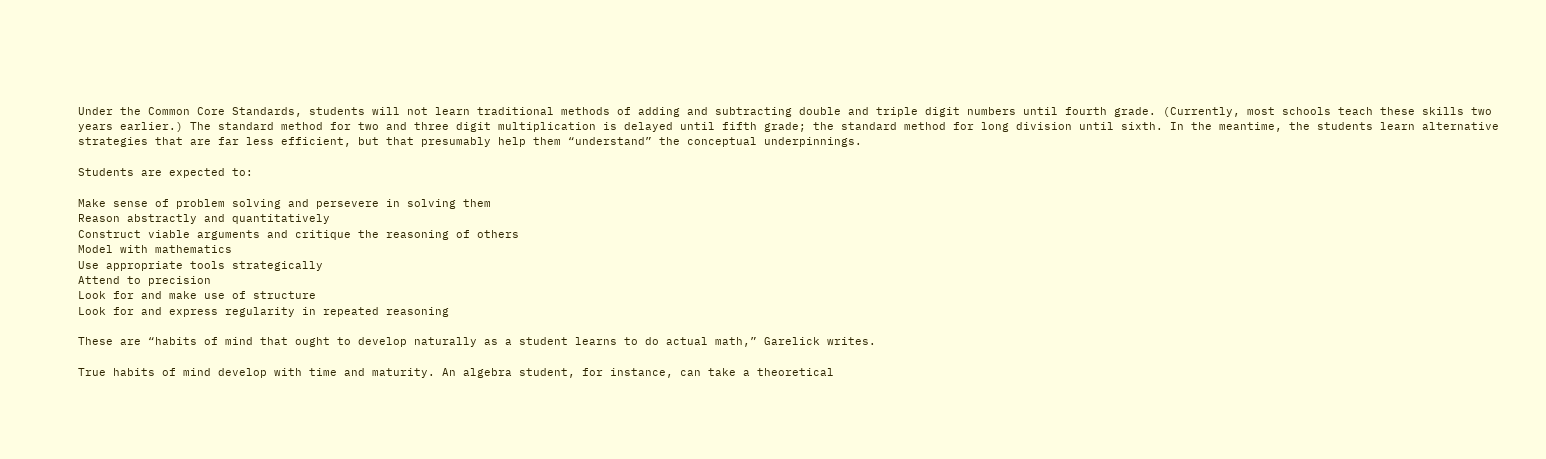Under the Common Core Standards, students will not learn traditional methods of adding and subtracting double and triple digit numbers until fourth grade. (Currently, most schools teach these skills two years earlier.) The standard method for two and three digit multiplication is delayed until fifth grade; the standard method for long division until sixth. In the meantime, the students learn alternative strategies that are far less efficient, but that presumably help them “understand” the conceptual underpinnings.

Students are expected to:

Make sense of problem solving and persevere in solving them
Reason abstractly and quantitatively
Construct viable arguments and critique the reasoning of others
Model with mathematics
Use appropriate tools strategically
Attend to precision
Look for and make use of structure
Look for and express regularity in repeated reasoning

These are “habits of mind that ought to develop naturally as a student learns to do actual math,” Garelick writes.

True habits of mind develop with time and maturity. An algebra student, for instance, can take a theoretical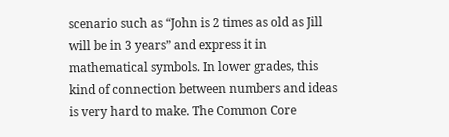scenario such as “John is 2 times as old as Jill will be in 3 years” and express it in mathematical symbols. In lower grades, this kind of connection between numbers and ideas is very hard to make. The Common Core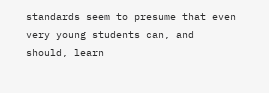standards seem to presume that even very young students can, and should, learn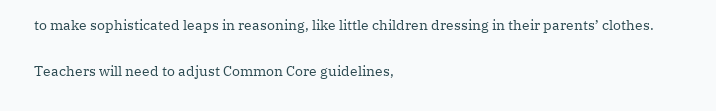to make sophisticated leaps in reasoning, like little children dressing in their parents’ clothes.

Teachers will need to adjust Common Core guidelines,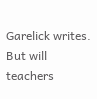Garelick writes. But will teachers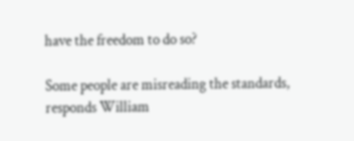have the freedom to do so?

Some people are misreading the standards, responds William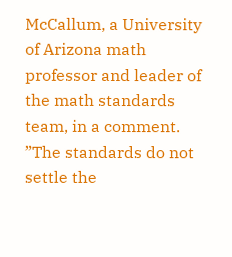McCallum, a University of Arizona math professor and leader of the math standards team, in a comment.  ”The standards do not settle the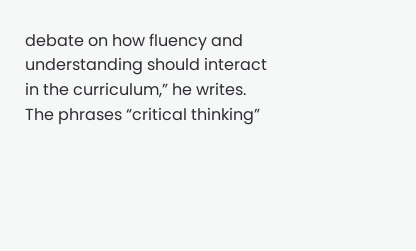debate on how fluency and understanding should interact in the curriculum,” he writes.  The phrases “critical thinking”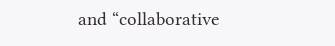and “collaborative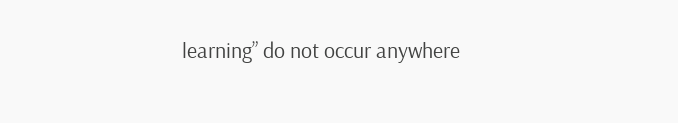learning” do not occur anywhere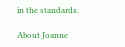in the standards.

About Joanne